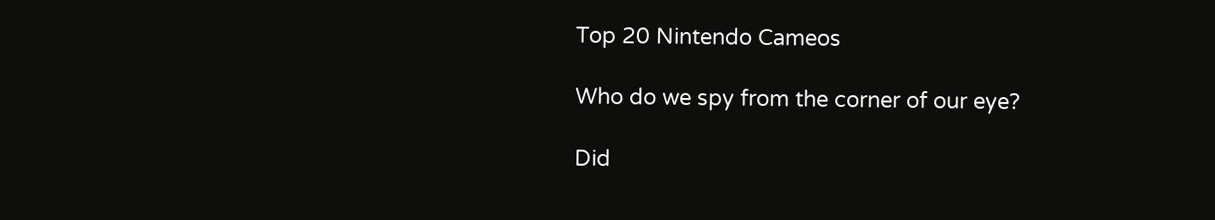Top 20 Nintendo Cameos

Who do we spy from the corner of our eye?

Did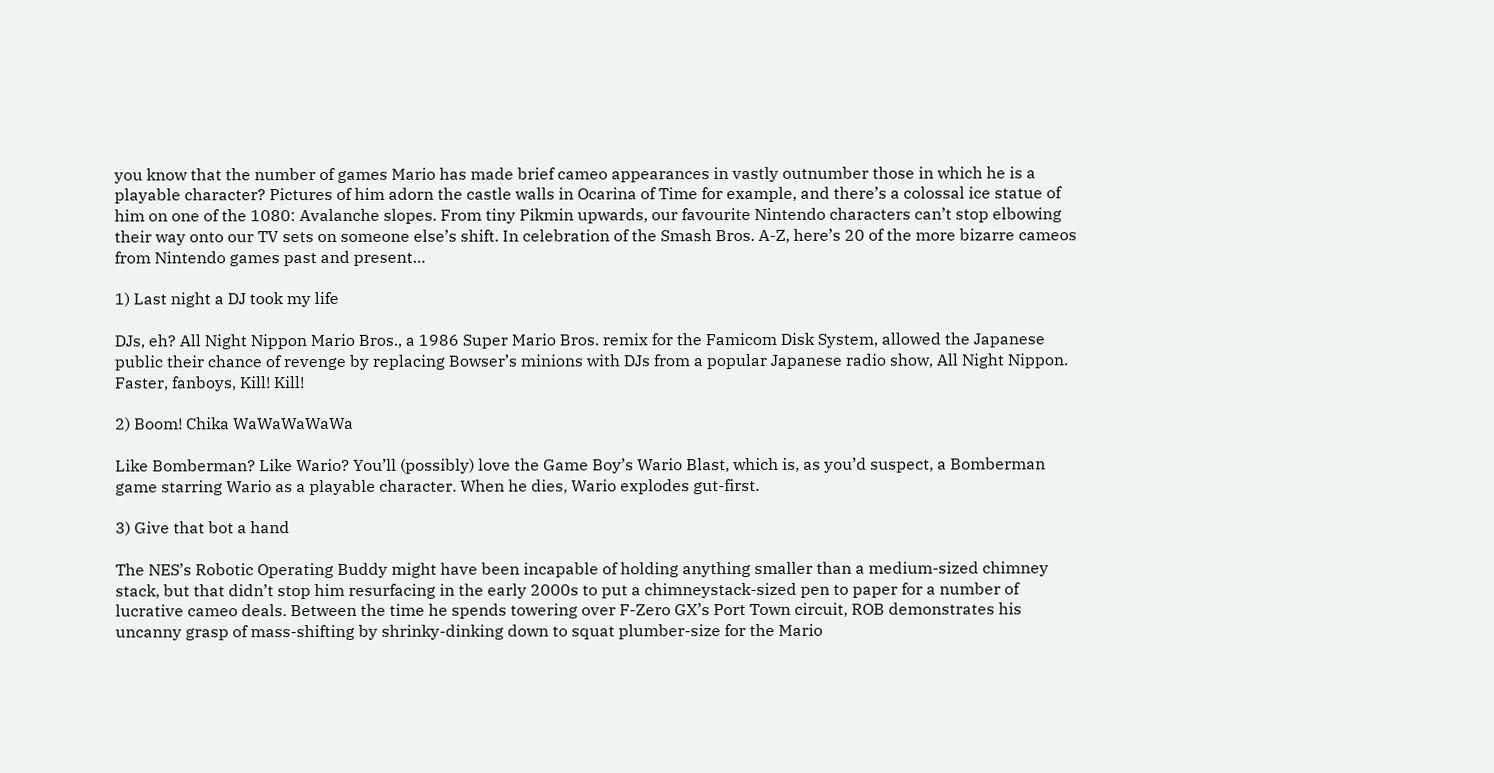you know that the number of games Mario has made brief cameo appearances in vastly outnumber those in which he is a playable character? Pictures of him adorn the castle walls in Ocarina of Time for example, and there’s a colossal ice statue of him on one of the 1080: Avalanche slopes. From tiny Pikmin upwards, our favourite Nintendo characters can’t stop elbowing their way onto our TV sets on someone else’s shift. In celebration of the Smash Bros. A-Z, here’s 20 of the more bizarre cameos from Nintendo games past and present…

1) Last night a DJ took my life

DJs, eh? All Night Nippon Mario Bros., a 1986 Super Mario Bros. remix for the Famicom Disk System, allowed the Japanese public their chance of revenge by replacing Bowser’s minions with DJs from a popular Japanese radio show, All Night Nippon. Faster, fanboys, Kill! Kill!

2) Boom! Chika WaWaWaWaWa

Like Bomberman? Like Wario? You’ll (possibly) love the Game Boy’s Wario Blast, which is, as you’d suspect, a Bomberman game starring Wario as a playable character. When he dies, Wario explodes gut-first.

3) Give that bot a hand

The NES’s Robotic Operating Buddy might have been incapable of holding anything smaller than a medium-sized chimney stack, but that didn’t stop him resurfacing in the early 2000s to put a chimneystack-sized pen to paper for a number of lucrative cameo deals. Between the time he spends towering over F-Zero GX’s Port Town circuit, ROB demonstrates his uncanny grasp of mass-shifting by shrinky-dinking down to squat plumber-size for the Mario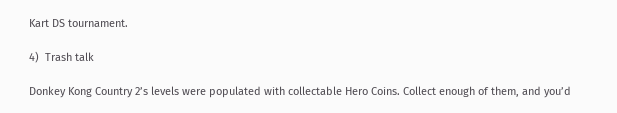Kart DS tournament.

4)  Trash talk

Donkey Kong Country 2’s levels were populated with collectable Hero Coins. Collect enough of them, and you’d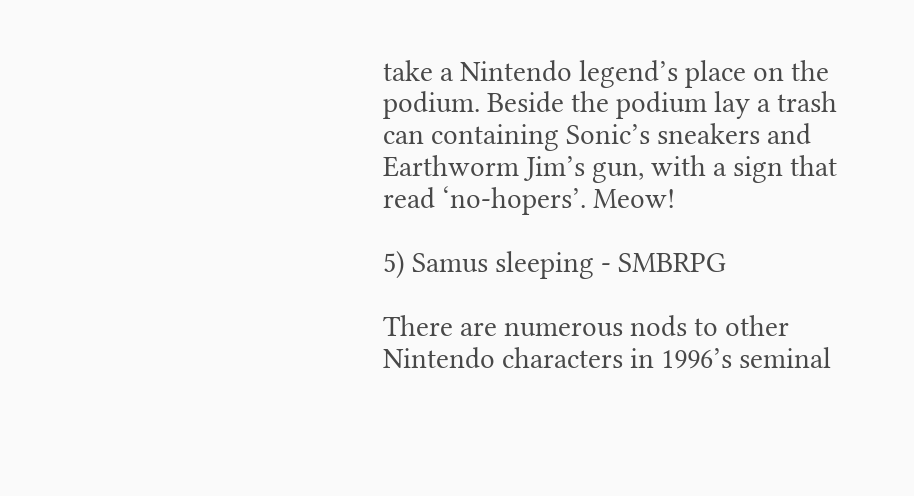take a Nintendo legend’s place on the podium. Beside the podium lay a trash can containing Sonic’s sneakers and Earthworm Jim’s gun, with a sign that read ‘no-hopers’. Meow!

5) Samus sleeping - SMBRPG

There are numerous nods to other Nintendo characters in 1996’s seminal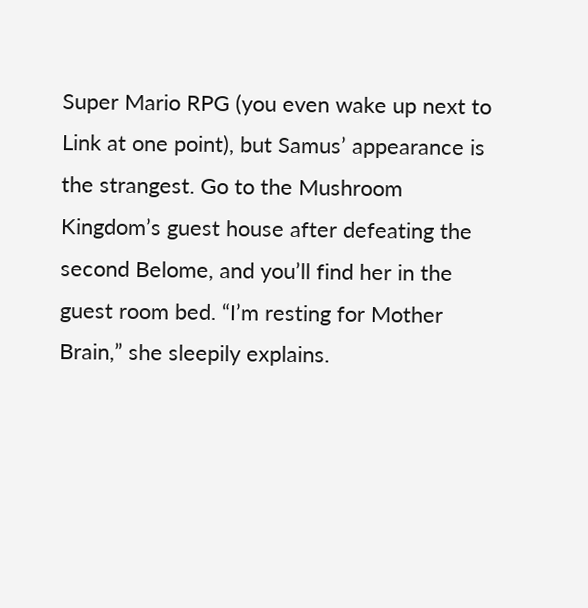Super Mario RPG (you even wake up next to Link at one point), but Samus’ appearance is the strangest. Go to the Mushroom Kingdom’s guest house after defeating the second Belome, and you’ll find her in the guest room bed. “I’m resting for Mother Brain,” she sleepily explains.